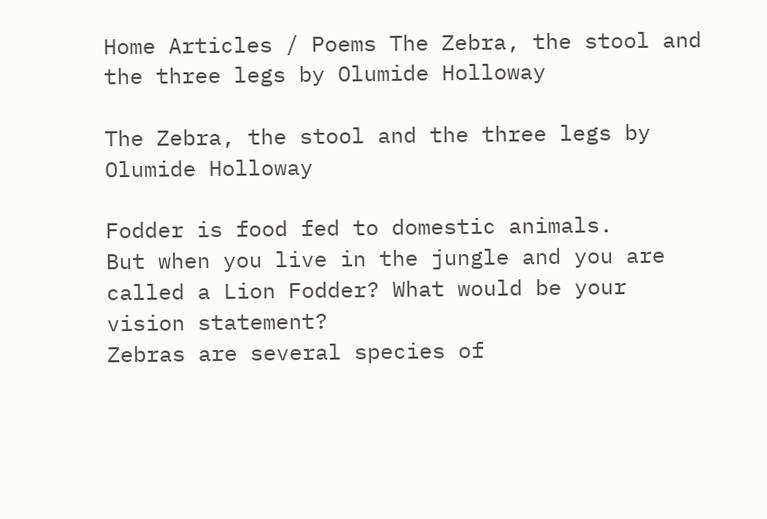Home Articles / Poems The Zebra, the stool and the three legs by Olumide Holloway

The Zebra, the stool and the three legs by Olumide Holloway

Fodder is food fed to domestic animals.
But when you live in the jungle and you are called a Lion Fodder? What would be your vision statement?
Zebras are several species of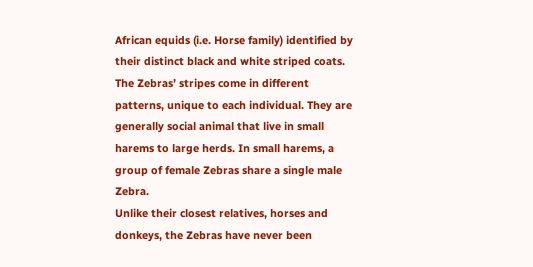African equids (i.e. Horse family) identified by their distinct black and white striped coats. The Zebras’ stripes come in different patterns, unique to each individual. They are generally social animal that live in small harems to large herds. In small harems, a group of female Zebras share a single male Zebra.
Unlike their closest relatives, horses and donkeys, the Zebras have never been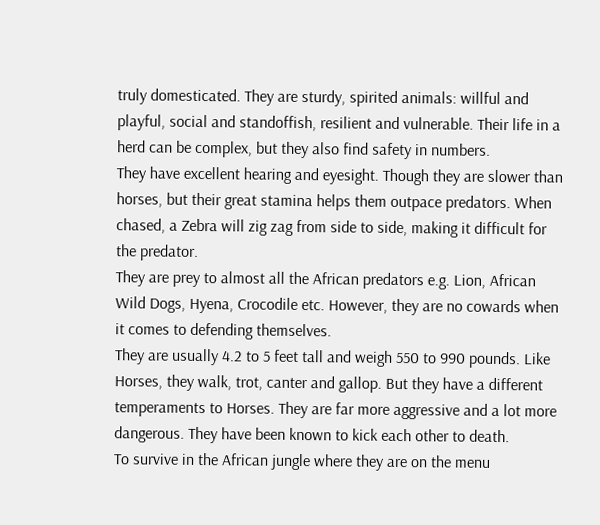truly domesticated. They are sturdy, spirited animals: willful and playful, social and standoffish, resilient and vulnerable. Their life in a herd can be complex, but they also find safety in numbers.
They have excellent hearing and eyesight. Though they are slower than horses, but their great stamina helps them outpace predators. When chased, a Zebra will zig zag from side to side, making it difficult for the predator.
They are prey to almost all the African predators e.g. Lion, African Wild Dogs, Hyena, Crocodile etc. However, they are no cowards when it comes to defending themselves.
They are usually 4.2 to 5 feet tall and weigh 550 to 990 pounds. Like Horses, they walk, trot, canter and gallop. But they have a different temperaments to Horses. They are far more aggressive and a lot more dangerous. They have been known to kick each other to death.
To survive in the African jungle where they are on the menu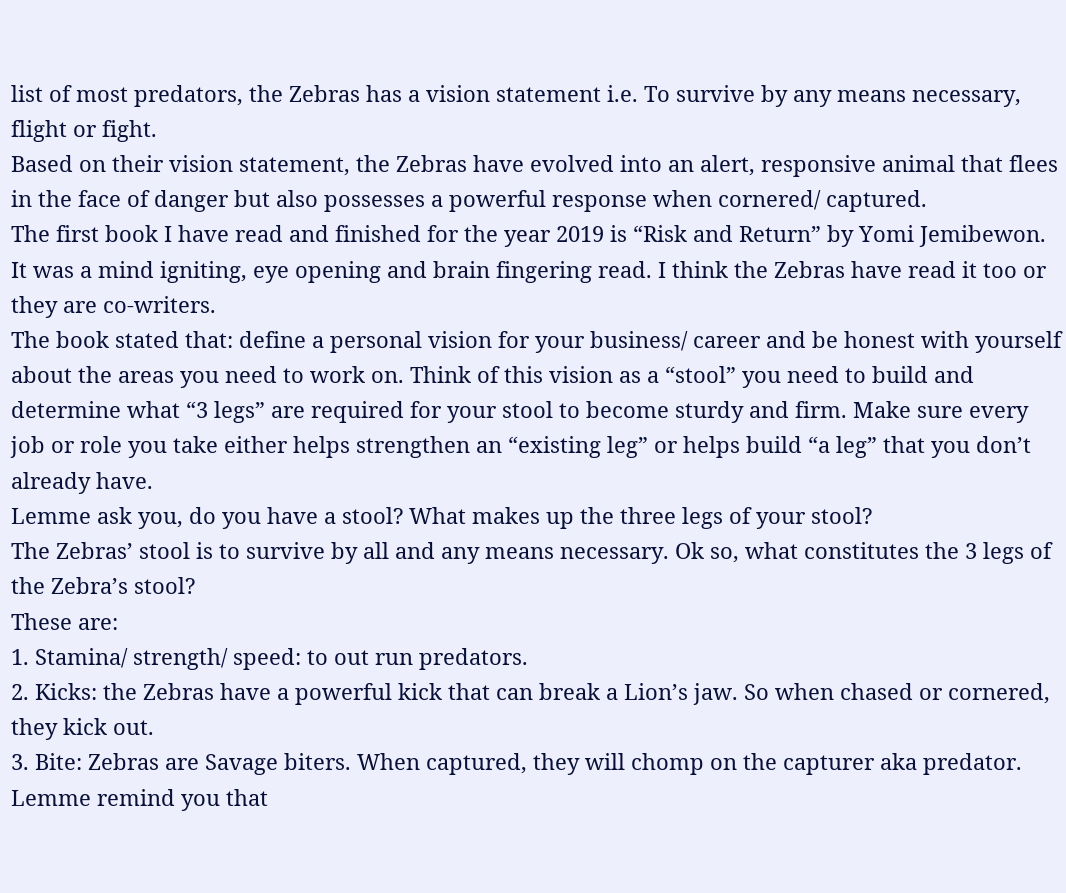list of most predators, the Zebras has a vision statement i.e. To survive by any means necessary, flight or fight.
Based on their vision statement, the Zebras have evolved into an alert, responsive animal that flees in the face of danger but also possesses a powerful response when cornered/ captured.
The first book I have read and finished for the year 2019 is “Risk and Return” by Yomi Jemibewon. It was a mind igniting, eye opening and brain fingering read. I think the Zebras have read it too or they are co-writers.
The book stated that: define a personal vision for your business/ career and be honest with yourself about the areas you need to work on. Think of this vision as a “stool” you need to build and determine what “3 legs” are required for your stool to become sturdy and firm. Make sure every job or role you take either helps strengthen an “existing leg” or helps build “a leg” that you don’t already have.
Lemme ask you, do you have a stool? What makes up the three legs of your stool?
The Zebras’ stool is to survive by all and any means necessary. Ok so, what constitutes the 3 legs of the Zebra’s stool?
These are:
1. Stamina/ strength/ speed: to out run predators.
2. Kicks: the Zebras have a powerful kick that can break a Lion’s jaw. So when chased or cornered, they kick out.
3. Bite: Zebras are Savage biters. When captured, they will chomp on the capturer aka predator. Lemme remind you that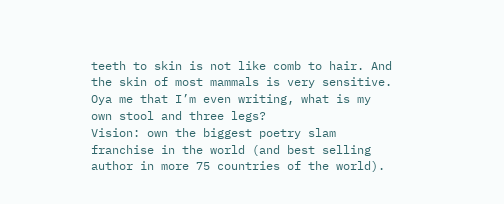teeth to skin is not like comb to hair. And the skin of most mammals is very sensitive.
Oya me that I’m even writing, what is my own stool and three legs?
Vision: own the biggest poetry slam franchise in the world (and best selling author in more 75 countries of the world).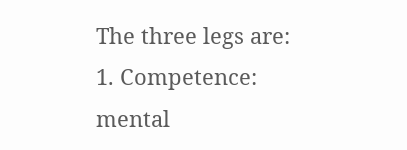The three legs are:
1. Competence: mental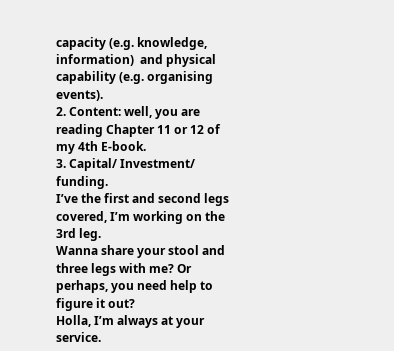capacity (e.g. knowledge, information)  and physical capability (e.g. organising events).
2. Content: well, you are reading Chapter 11 or 12 of my 4th E-book.
3. Capital/ Investment/ funding.
I’ve the first and second legs covered, I’m working on the 3rd leg.
Wanna share your stool and three legs with me? Or perhaps, you need help to figure it out?
Holla, I’m always at your service.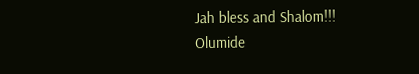Jah bless and Shalom!!!
Olumide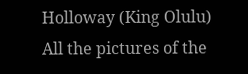Holloway (King Olulu)
All the pictures of the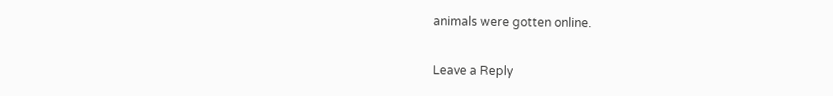animals were gotten online.

Leave a Reply